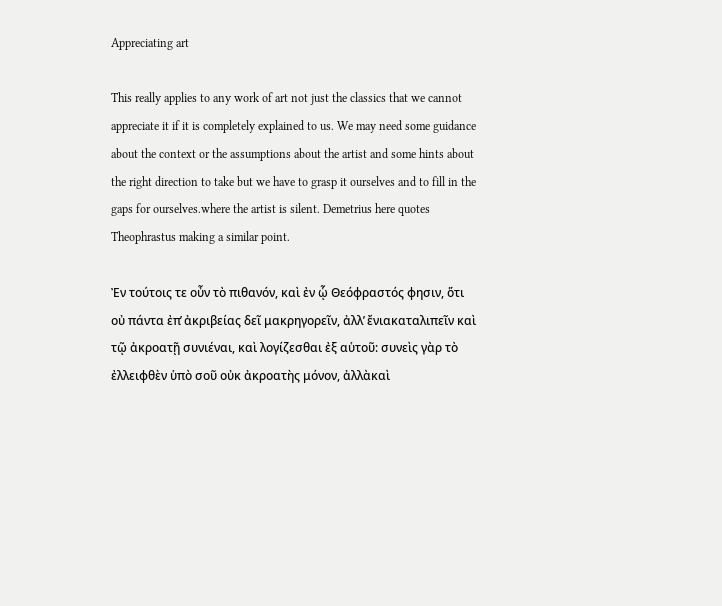Appreciating art

This really applies to any work of art not just the classics that we cannot appreciate it if it is completely explained to us. We may need some guidance about the context or the assumptions about the artist and some hints about the right direction to take but we have to grasp it ourselves and to fill in the gaps for ourselves.where the artist is silent. Demetrius here quotes Theophrastus making a similar point.

Ἐν τούτοις τε οὖν τὸ πιθανόν, καὶ ἐν ᾧ Θεόφραστός φησιν, ὅτι οὐ πάντα ἐπ̓ ἀκριβείας δεῖ μακρηγορεῖν, ἀλλ̓ ἔνιακαταλιπεῖν καὶ τῷ ἀκροατῇ συνιέναι, καὶ λογίζεσθαι ἐξ αὑτοῦ: συνεὶς γὰρ τὸ ἐλλειφθὲν ὑπὸ σοῦ οὐκ ἀκροατὴς μόνον, ἀλλὰκαὶ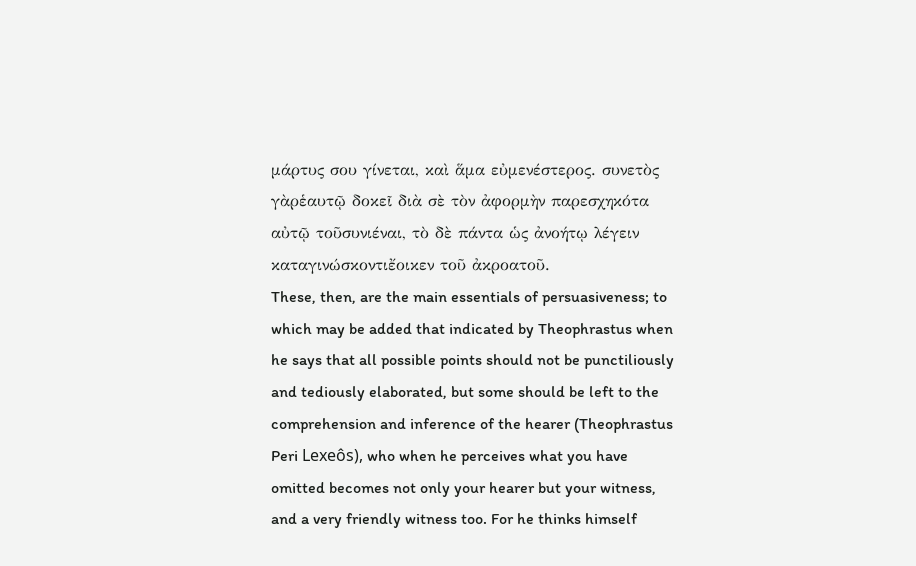μάρτυς σου γίνεται, καὶ ἅμα εὐμενέστερος. συνετὸς γὰρἑαυτῷ δοκεῖ διὰ σὲ τὸν ἀφορμὴν παρεσχηκότα αὐτῷ τοῦσυνιέναι, τὸ δὲ πάντα ὡς ἀνοήτῳ λέγειν καταγινώσκοντιἔοικεν τοῦ ἀκροατοῦ.
These, then, are the main essentials of persuasiveness; to which may be added that indicated by Theophrastus when he says that all possible points should not be punctiliously and tediously elaborated, but some should be left to the comprehension and inference of the hearer (Theophrastus Peri Lexeôs), who when he perceives what you have omitted becomes not only your hearer but your witness, and a very friendly witness too. For he thinks himself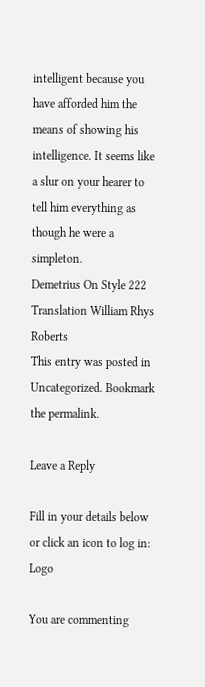intelligent because you have afforded him the means of showing his intelligence. It seems like a slur on your hearer to tell him everything as though he were a simpleton.
Demetrius On Style 222
Translation William Rhys Roberts
This entry was posted in Uncategorized. Bookmark the permalink.

Leave a Reply

Fill in your details below or click an icon to log in: Logo

You are commenting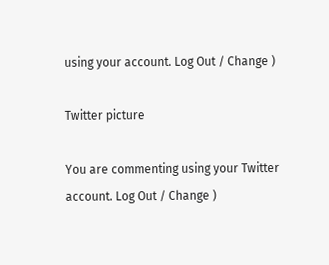using your account. Log Out / Change )

Twitter picture

You are commenting using your Twitter account. Log Out / Change )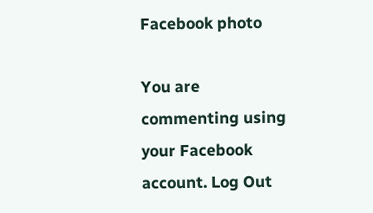Facebook photo

You are commenting using your Facebook account. Log Out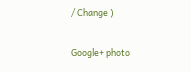/ Change )

Google+ photo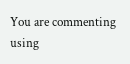You are commenting using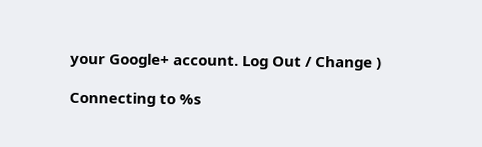your Google+ account. Log Out / Change )

Connecting to %s